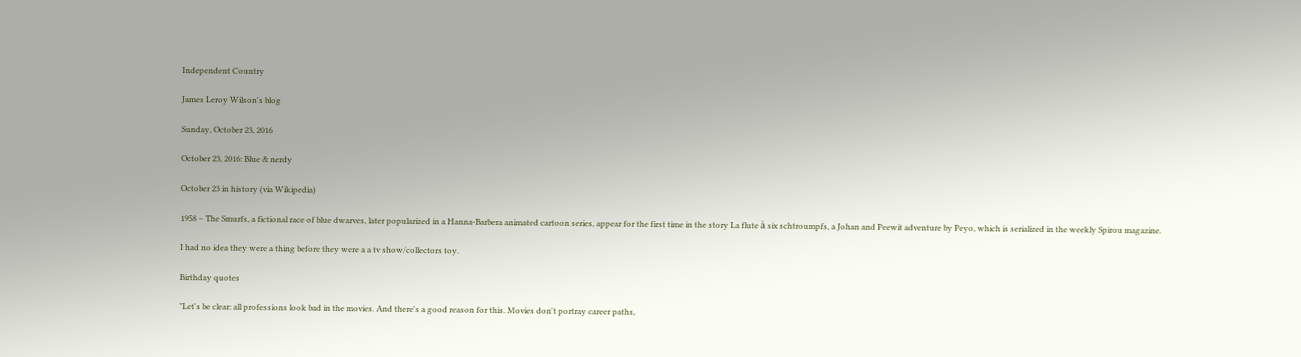Independent Country

James Leroy Wilson's blog

Sunday, October 23, 2016

October 23, 2016: Blue & nerdy

October 23 in history (via Wikipedia)

1958 – The Smurfs, a fictional race of blue dwarves, later popularized in a Hanna-Barbera animated cartoon series, appear for the first time in the story La flute à six schtroumpfs, a Johan and Peewit adventure by Peyo, which is serialized in the weekly Spirou magazine.

I had no idea they were a thing before they were a a tv show/collectors toy.

Birthday quotes

"Let's be clear: all professions look bad in the movies. And there's a good reason for this. Movies don't portray career paths,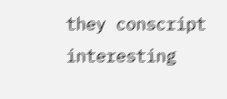they conscript interesting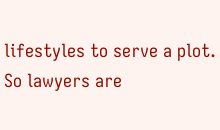lifestyles to serve a plot. So lawyers are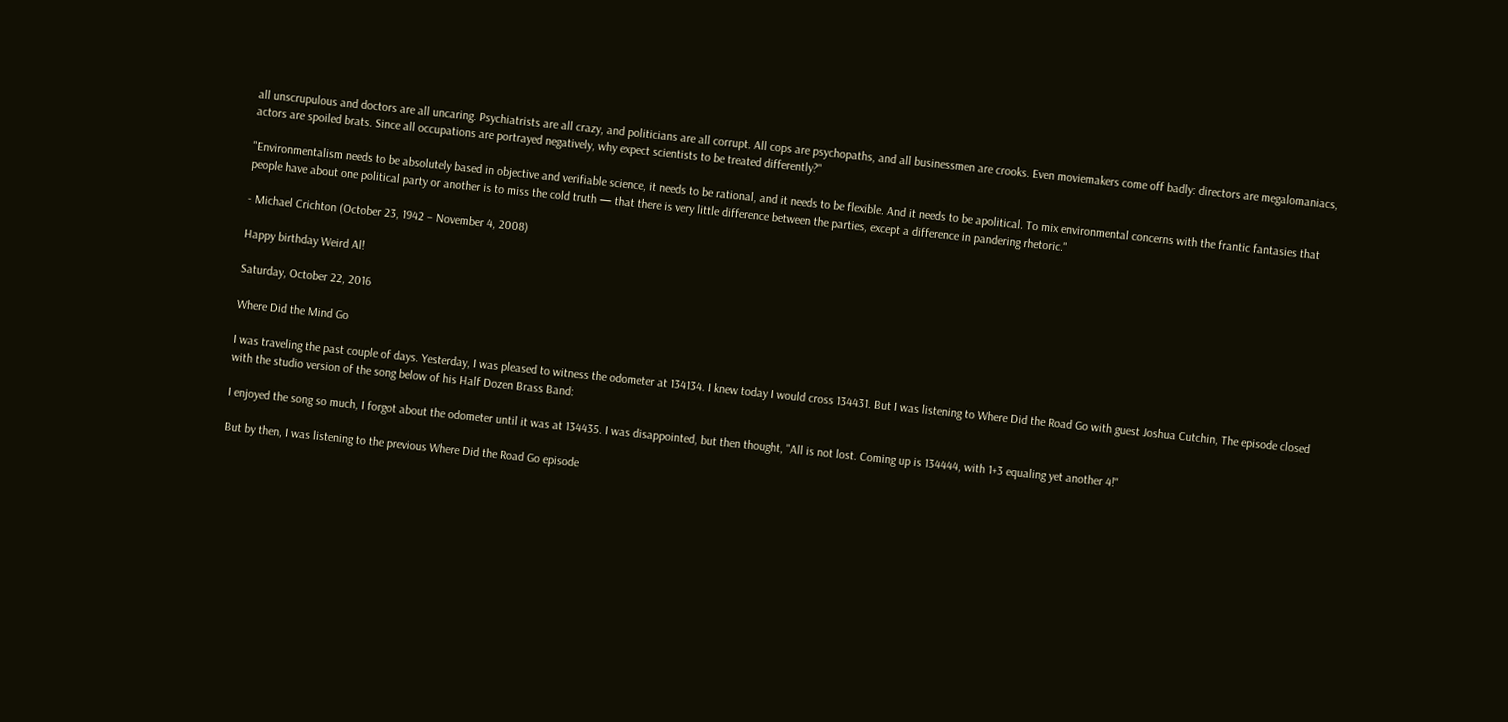all unscrupulous and doctors are all uncaring. Psychiatrists are all crazy, and politicians are all corrupt. All cops are psychopaths, and all businessmen are crooks. Even moviemakers come off badly: directors are megalomaniacs, actors are spoiled brats. Since all occupations are portrayed negatively, why expect scientists to be treated differently?"

"Environmentalism needs to be absolutely based in objective and verifiable science, it needs to be rational, and it needs to be flexible. And it needs to be apolitical. To mix environmental concerns with the frantic fantasies that people have about one political party or another is to miss the cold truth — that there is very little difference between the parties, except a difference in pandering rhetoric."

- Michael Crichton (October 23, 1942 – November 4, 2008)

Happy birthday Weird Al!

Saturday, October 22, 2016

Where Did the Mind Go

I was traveling the past couple of days. Yesterday, I was pleased to witness the odometer at 134134. I knew today I would cross 134431. But I was listening to Where Did the Road Go with guest Joshua Cutchin, The episode closed with the studio version of the song below of his Half Dozen Brass Band:

I enjoyed the song so much, I forgot about the odometer until it was at 134435. I was disappointed, but then thought, "All is not lost. Coming up is 134444, with 1+3 equaling yet another 4!"

But by then, I was listening to the previous Where Did the Road Go episode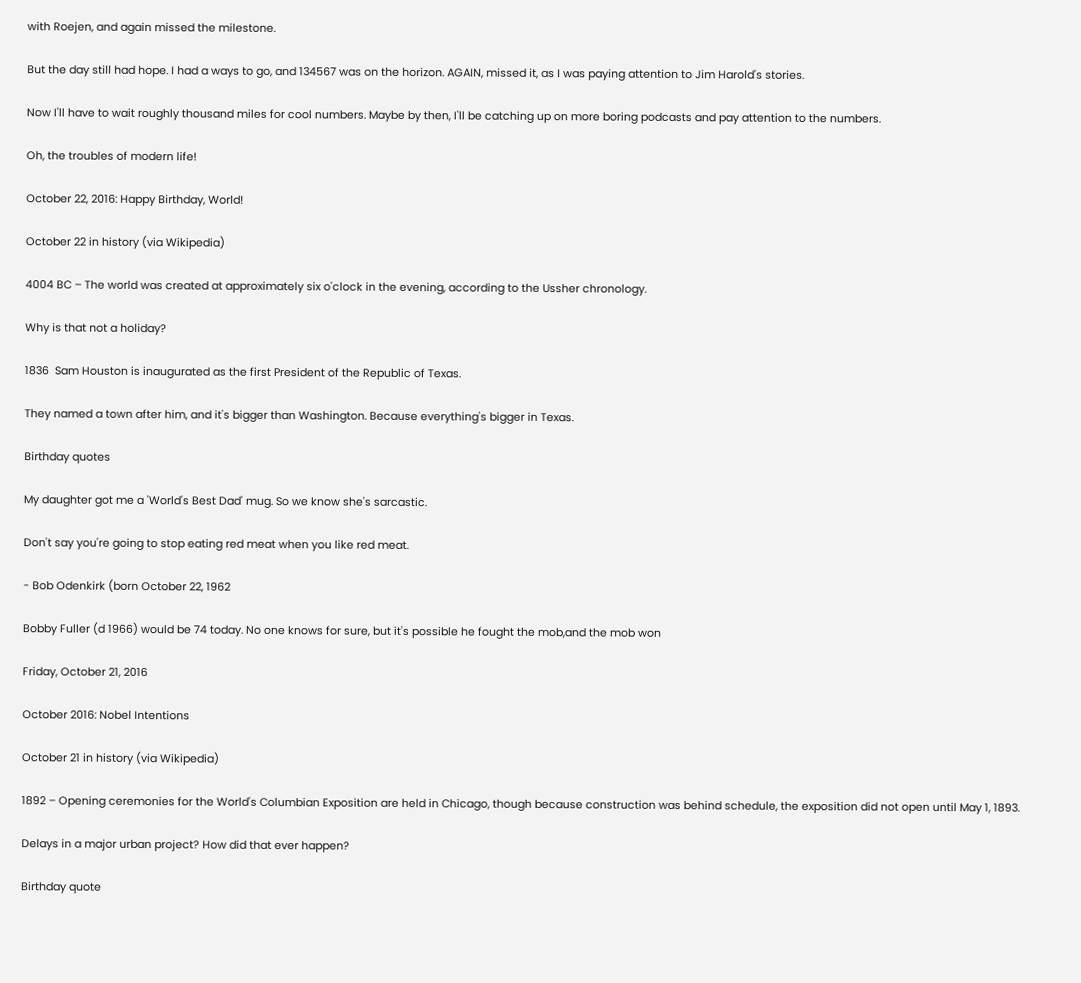with Roejen, and again missed the milestone.

But the day still had hope. I had a ways to go, and 134567 was on the horizon. AGAIN, missed it, as I was paying attention to Jim Harold's stories.

Now I'll have to wait roughly thousand miles for cool numbers. Maybe by then, I'll be catching up on more boring podcasts and pay attention to the numbers.

Oh, the troubles of modern life!

October 22, 2016: Happy Birthday, World!

October 22 in history (via Wikipedia)

4004 BC – The world was created at approximately six o'clock in the evening, according to the Ussher chronology.

Why is that not a holiday?

1836  Sam Houston is inaugurated as the first President of the Republic of Texas.

They named a town after him, and it's bigger than Washington. Because everything's bigger in Texas.

Birthday quotes

My daughter got me a 'World's Best Dad' mug. So we know she's sarcastic.

Don't say you're going to stop eating red meat when you like red meat.

- Bob Odenkirk (born October 22, 1962

Bobby Fuller (d 1966) would be 74 today. No one knows for sure, but it's possible he fought the mob,and the mob won

Friday, October 21, 2016

October 2016: Nobel Intentions

October 21 in history (via Wikipedia)

1892 – Opening ceremonies for the World's Columbian Exposition are held in Chicago, though because construction was behind schedule, the exposition did not open until May 1, 1893.

Delays in a major urban project? How did that ever happen?

Birthday quote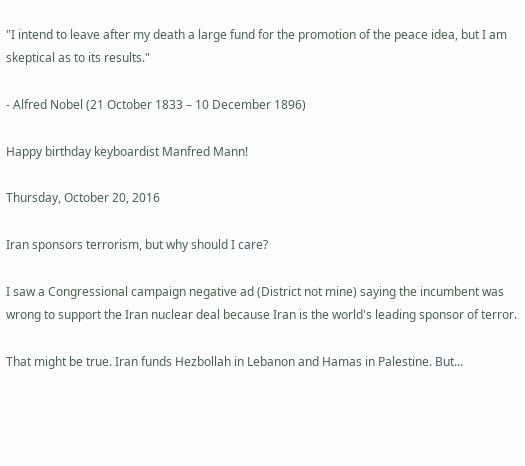"I intend to leave after my death a large fund for the promotion of the peace idea, but I am skeptical as to its results."

- Alfred Nobel (21 October 1833 – 10 December 1896)

Happy birthday keyboardist Manfred Mann!

Thursday, October 20, 2016

Iran sponsors terrorism, but why should I care?

I saw a Congressional campaign negative ad (District not mine) saying the incumbent was wrong to support the Iran nuclear deal because Iran is the world's leading sponsor of terror.

That might be true. Iran funds Hezbollah in Lebanon and Hamas in Palestine. But...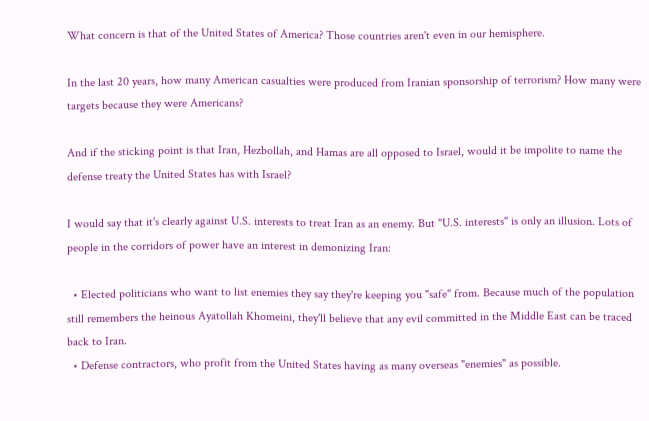What concern is that of the United States of America? Those countries aren't even in our hemisphere.

In the last 20 years, how many American casualties were produced from Iranian sponsorship of terrorism? How many were targets because they were Americans?

And if the sticking point is that Iran, Hezbollah, and Hamas are all opposed to Israel, would it be impolite to name the defense treaty the United States has with Israel?

I would say that it's clearly against U.S. interests to treat Iran as an enemy. But "U.S. interests" is only an illusion. Lots of people in the corridors of power have an interest in demonizing Iran:

  • Elected politicians who want to list enemies they say they're keeping you "safe" from. Because much of the population still remembers the heinous Ayatollah Khomeini, they'll believe that any evil committed in the Middle East can be traced back to Iran.
  • Defense contractors, who profit from the United States having as many overseas "enemies" as possible.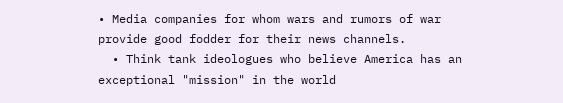• Media companies for whom wars and rumors of war provide good fodder for their news channels.
  • Think tank ideologues who believe America has an exceptional "mission" in the world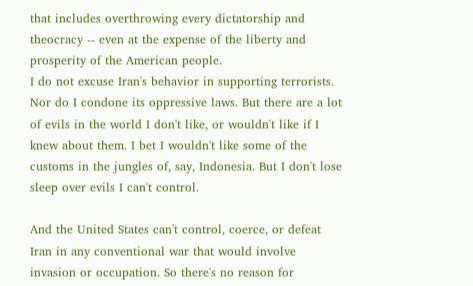that includes overthrowing every dictatorship and theocracy -- even at the expense of the liberty and prosperity of the American people.
I do not excuse Iran's behavior in supporting terrorists. Nor do I condone its oppressive laws. But there are a lot of evils in the world I don't like, or wouldn't like if I knew about them. I bet I wouldn't like some of the customs in the jungles of, say, Indonesia. But I don't lose sleep over evils I can't control.

And the United States can't control, coerce, or defeat Iran in any conventional war that would involve invasion or occupation. So there's no reason for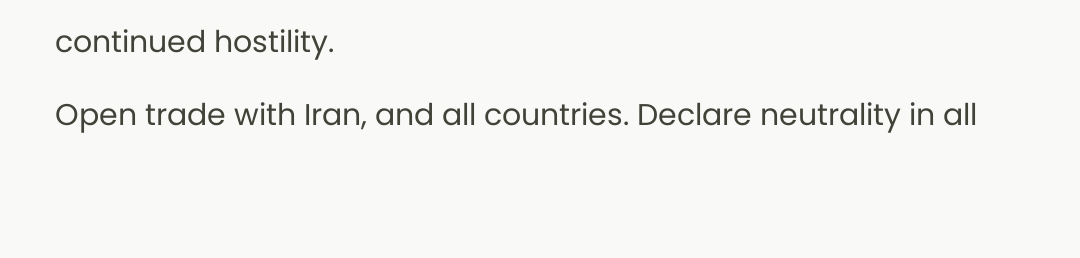continued hostility.

Open trade with Iran, and all countries. Declare neutrality in all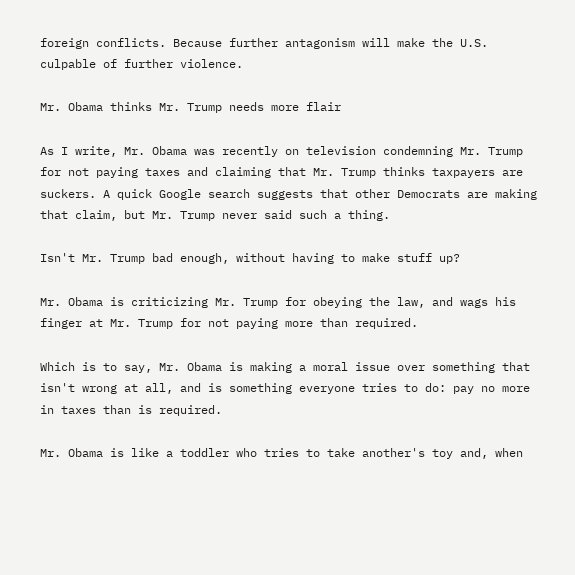foreign conflicts. Because further antagonism will make the U.S. culpable of further violence.

Mr. Obama thinks Mr. Trump needs more flair

As I write, Mr. Obama was recently on television condemning Mr. Trump for not paying taxes and claiming that Mr. Trump thinks taxpayers are suckers. A quick Google search suggests that other Democrats are making that claim, but Mr. Trump never said such a thing.

Isn't Mr. Trump bad enough, without having to make stuff up?

Mr. Obama is criticizing Mr. Trump for obeying the law, and wags his finger at Mr. Trump for not paying more than required.

Which is to say, Mr. Obama is making a moral issue over something that isn't wrong at all, and is something everyone tries to do: pay no more in taxes than is required.

Mr. Obama is like a toddler who tries to take another's toy and, when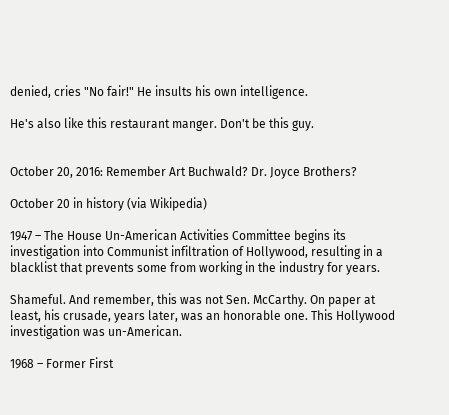denied, cries "No fair!" He insults his own intelligence.

He's also like this restaurant manger. Don't be this guy.


October 20, 2016: Remember Art Buchwald? Dr. Joyce Brothers?

October 20 in history (via Wikipedia)

1947 – The House Un-American Activities Committee begins its investigation into Communist infiltration of Hollywood, resulting in a blacklist that prevents some from working in the industry for years.

Shameful. And remember, this was not Sen. McCarthy. On paper at least, his crusade, years later, was an honorable one. This Hollywood investigation was un-American.

1968 – Former First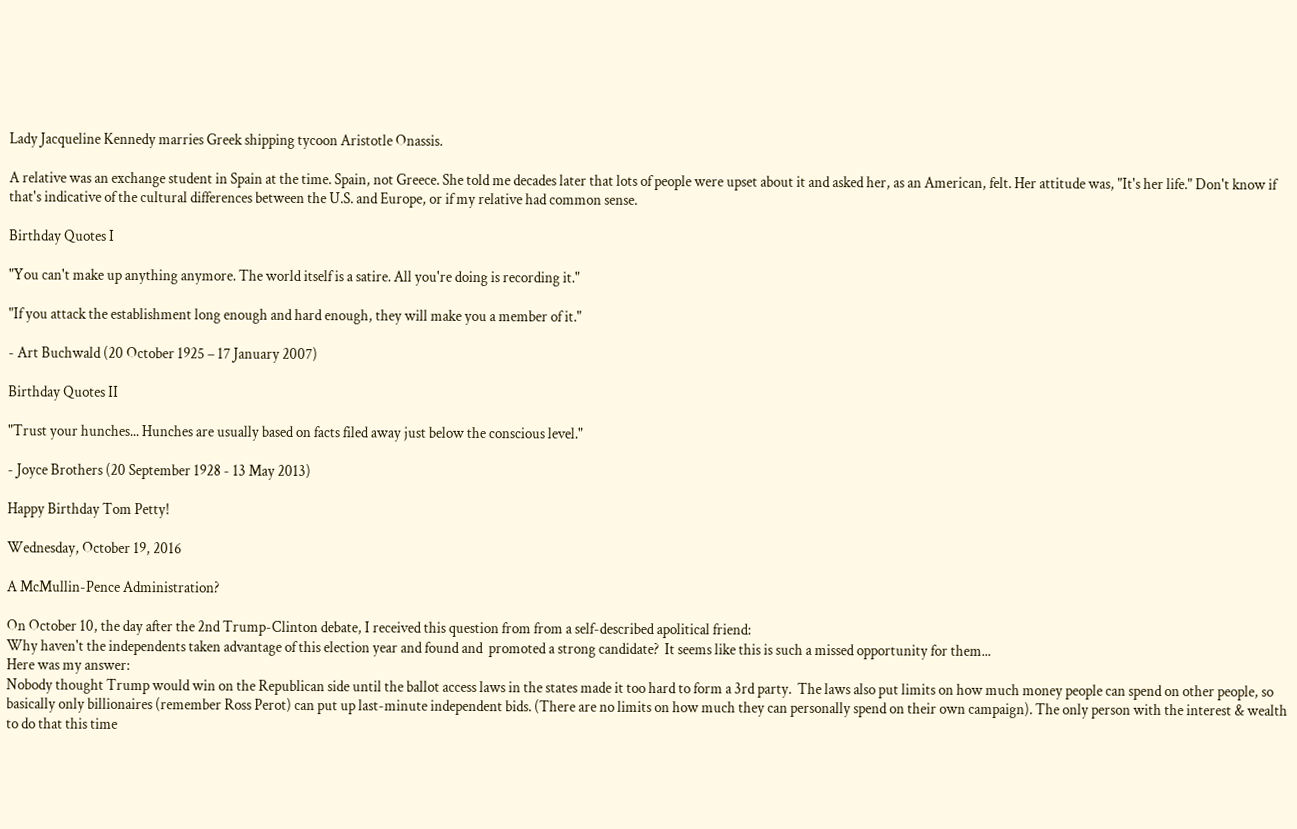Lady Jacqueline Kennedy marries Greek shipping tycoon Aristotle Onassis.

A relative was an exchange student in Spain at the time. Spain, not Greece. She told me decades later that lots of people were upset about it and asked her, as an American, felt. Her attitude was, "It's her life." Don't know if that's indicative of the cultural differences between the U.S. and Europe, or if my relative had common sense.

Birthday Quotes I

"You can't make up anything anymore. The world itself is a satire. All you're doing is recording it."

"If you attack the establishment long enough and hard enough, they will make you a member of it."

- Art Buchwald (20 October 1925 – 17 January 2007)

Birthday Quotes II

"Trust your hunches... Hunches are usually based on facts filed away just below the conscious level."

- Joyce Brothers (20 September 1928 - 13 May 2013)

Happy Birthday Tom Petty!

Wednesday, October 19, 2016

A McMullin-Pence Administration?

On October 10, the day after the 2nd Trump-Clinton debate, I received this question from from a self-described apolitical friend:
Why haven't the independents taken advantage of this election year and found and  promoted a strong candidate?  It seems like this is such a missed opportunity for them...
Here was my answer:
Nobody thought Trump would win on the Republican side until the ballot access laws in the states made it too hard to form a 3rd party.  The laws also put limits on how much money people can spend on other people, so basically only billionaires (remember Ross Perot) can put up last-minute independent bids. (There are no limits on how much they can personally spend on their own campaign). The only person with the interest & wealth to do that this time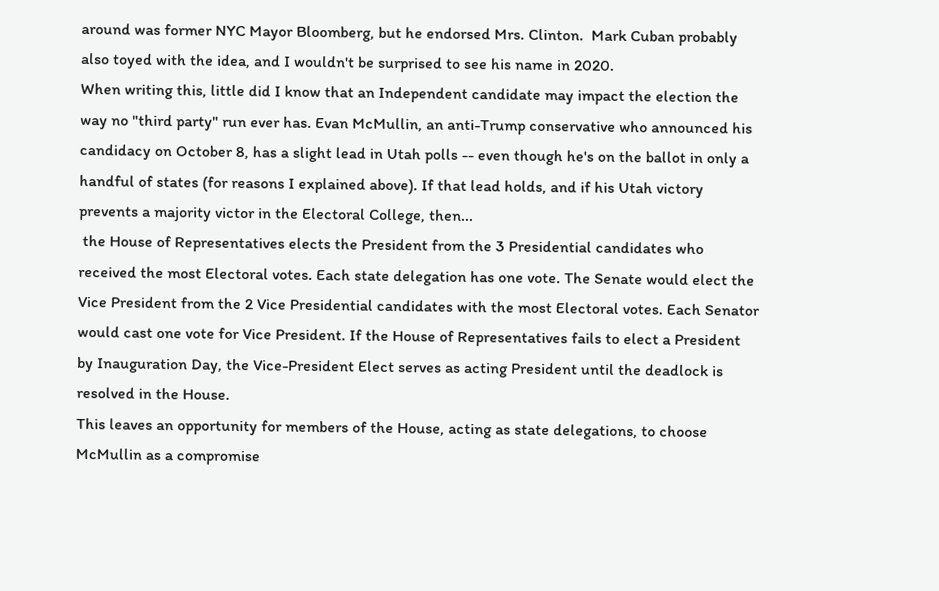around was former NYC Mayor Bloomberg, but he endorsed Mrs. Clinton.  Mark Cuban probably also toyed with the idea, and I wouldn't be surprised to see his name in 2020.
When writing this, little did I know that an Independent candidate may impact the election the way no "third party" run ever has. Evan McMullin, an anti-Trump conservative who announced his candidacy on October 8, has a slight lead in Utah polls -- even though he's on the ballot in only a handful of states (for reasons I explained above). If that lead holds, and if his Utah victory prevents a majority victor in the Electoral College, then...
 the House of Representatives elects the President from the 3 Presidential candidates who received the most Electoral votes. Each state delegation has one vote. The Senate would elect the Vice President from the 2 Vice Presidential candidates with the most Electoral votes. Each Senator would cast one vote for Vice President. If the House of Representatives fails to elect a President by Inauguration Day, the Vice-President Elect serves as acting President until the deadlock is resolved in the House.
This leaves an opportunity for members of the House, acting as state delegations, to choose McMullin as a compromise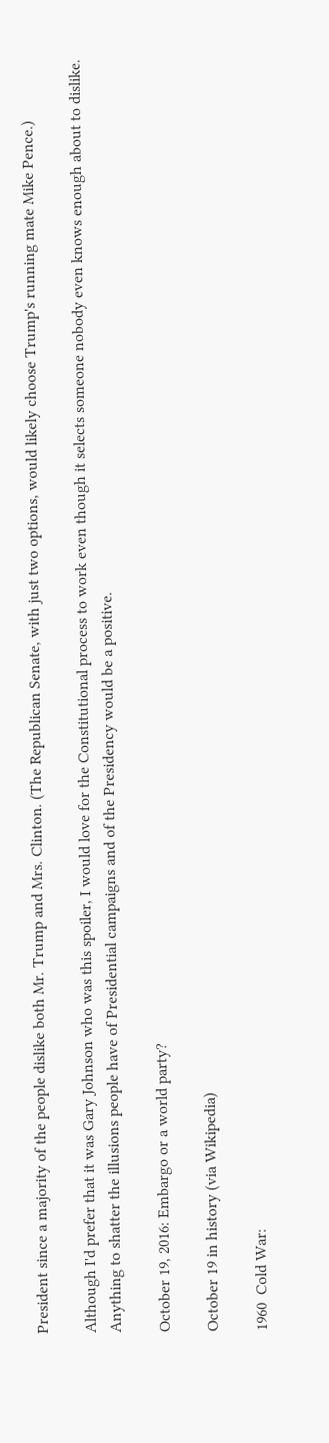President since a majority of the people dislike both Mr. Trump and Mrs. Clinton. (The Republican Senate, with just two options, would likely choose Trump's running mate Mike Pence.)

Although I'd prefer that it was Gary Johnson who was this spoiler, I would love for the Constitutional process to work even though it selects someone nobody even knows enough about to dislike. Anything to shatter the illusions people have of Presidential campaigns and of the Presidency would be a positive.

October 19, 2016: Embargo or a world party?

October 19 in history (via Wikipedia)

1960  Cold War: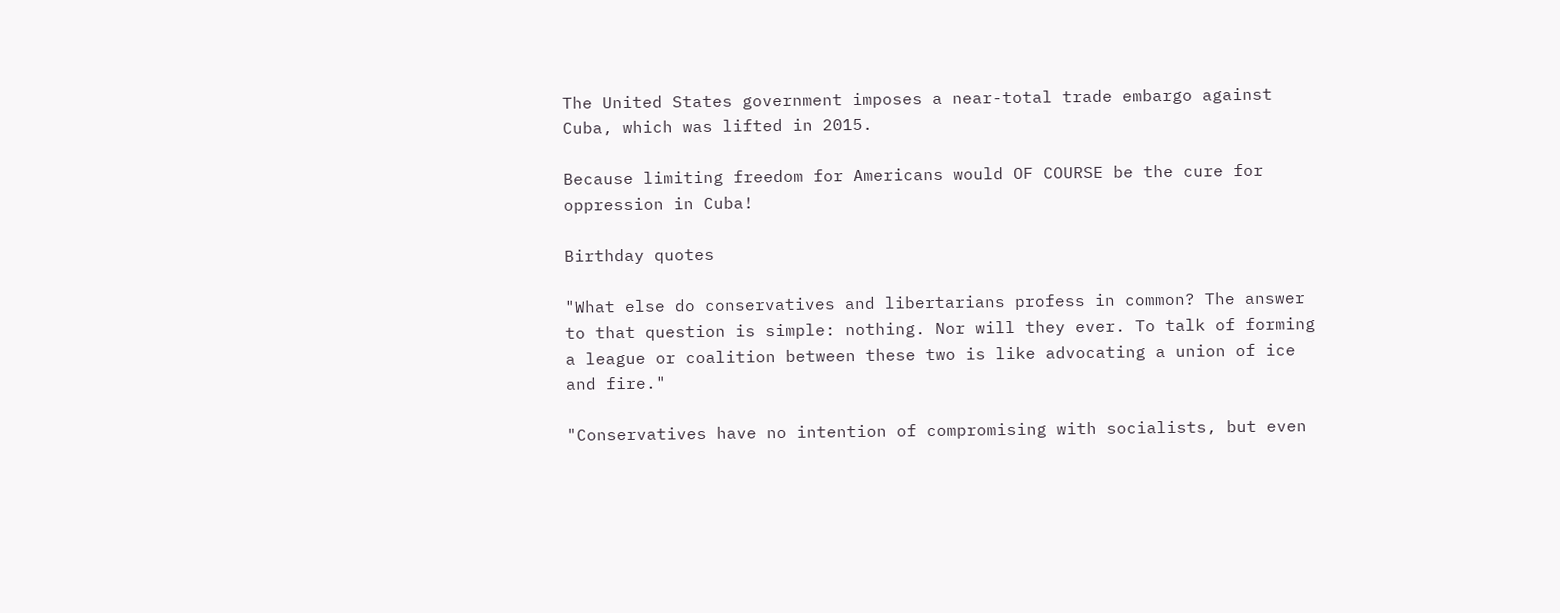The United States government imposes a near-total trade embargo against Cuba, which was lifted in 2015.

Because limiting freedom for Americans would OF COURSE be the cure for oppression in Cuba!

Birthday quotes

"What else do conservatives and libertarians profess in common? The answer to that question is simple: nothing. Nor will they ever. To talk of forming a league or coalition between these two is like advocating a union of ice and fire."

"Conservatives have no intention of compromising with socialists, but even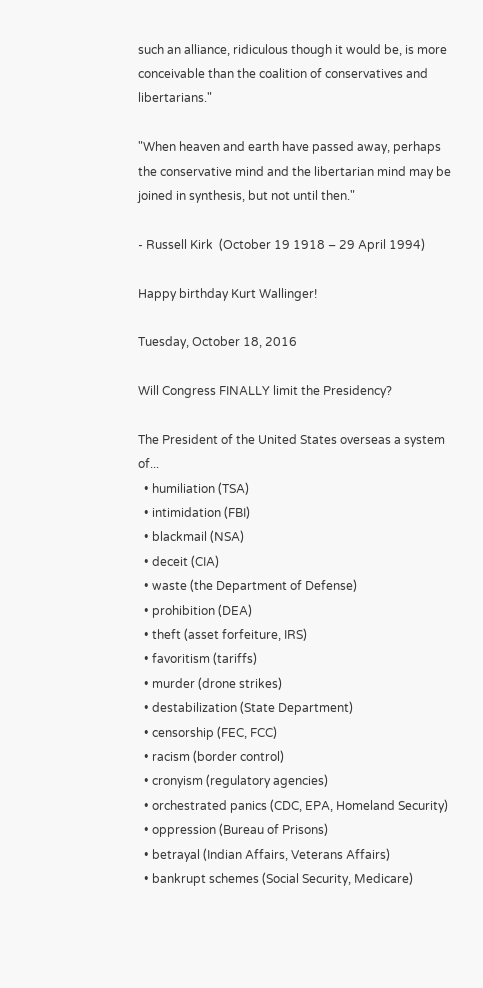such an alliance, ridiculous though it would be, is more conceivable than the coalition of conservatives and libertarians."

"When heaven and earth have passed away, perhaps the conservative mind and the libertarian mind may be joined in synthesis, but not until then."

- Russell Kirk  (October 19 1918 – 29 April 1994)

Happy birthday Kurt Wallinger!

Tuesday, October 18, 2016

Will Congress FINALLY limit the Presidency?

The President of the United States overseas a system of...
  • humiliation (TSA)
  • intimidation (FBI)
  • blackmail (NSA)
  • deceit (CIA)
  • waste (the Department of Defense)
  • prohibition (DEA)
  • theft (asset forfeiture, IRS)
  • favoritism (tariffs)
  • murder (drone strikes)
  • destabilization (State Department)
  • censorship (FEC, FCC)
  • racism (border control)
  • cronyism (regulatory agencies)
  • orchestrated panics (CDC, EPA, Homeland Security)
  • oppression (Bureau of Prisons)
  • betrayal (Indian Affairs, Veterans Affairs)
  • bankrupt schemes (Social Security, Medicare)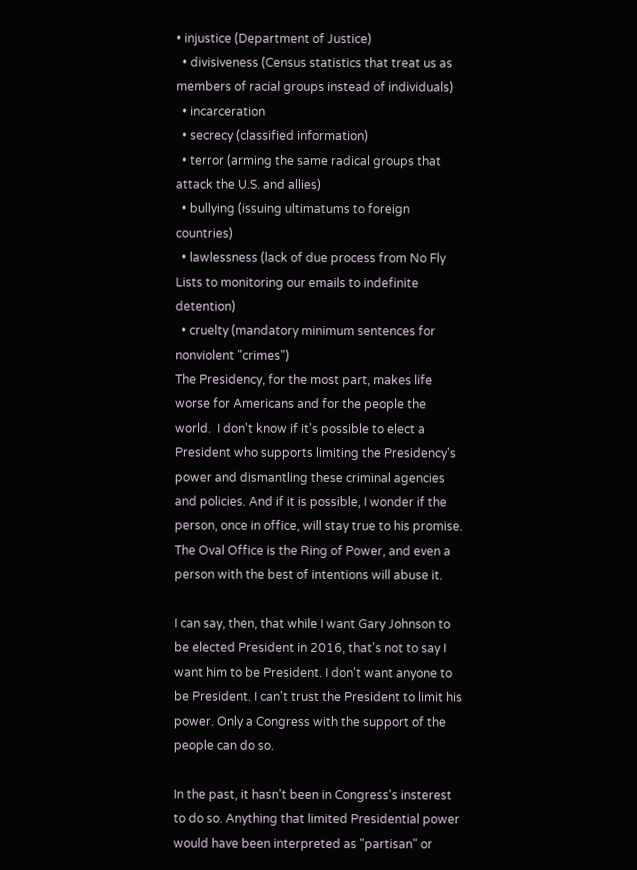• injustice (Department of Justice)
  • divisiveness (Census statistics that treat us as members of racial groups instead of individuals)
  • incarceration
  • secrecy (classified information)
  • terror (arming the same radical groups that attack the U.S. and allies)
  • bullying (issuing ultimatums to foreign countries)
  • lawlessness (lack of due process from No Fly Lists to monitoring our emails to indefinite detention)
  • cruelty (mandatory minimum sentences for nonviolent "crimes")
The Presidency, for the most part, makes life worse for Americans and for the people the world.  I don't know if it's possible to elect a President who supports limiting the Presidency's power and dismantling these criminal agencies and policies. And if it is possible, I wonder if the person, once in office, will stay true to his promise. The Oval Office is the Ring of Power, and even a person with the best of intentions will abuse it.

I can say, then, that while I want Gary Johnson to be elected President in 2016, that's not to say I want him to be President. I don't want anyone to be President. I can't trust the President to limit his power. Only a Congress with the support of the people can do so.

In the past, it hasn't been in Congress's insterest to do so. Anything that limited Presidential power would have been interpreted as "partisan" or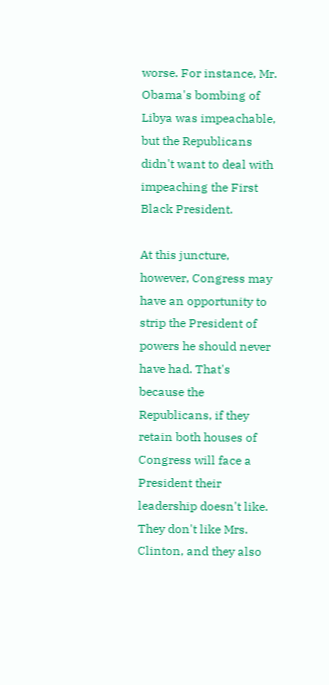worse. For instance, Mr. Obama's bombing of Libya was impeachable, but the Republicans didn't want to deal with impeaching the First Black President.

At this juncture, however, Congress may have an opportunity to strip the President of powers he should never have had. That's because the Republicans, if they retain both houses of Congress will face a President their leadership doesn't like. They don't like Mrs. Clinton, and they also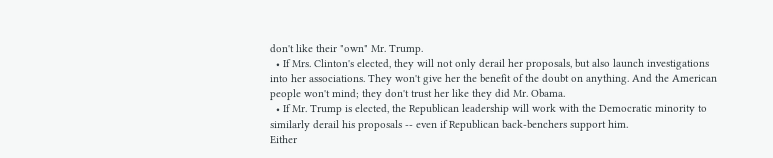don't like their "own" Mr. Trump.
  • If Mrs. Clinton's elected, they will not only derail her proposals, but also launch investigations into her associations. They won't give her the benefit of the doubt on anything. And the American people won't mind; they don't trust her like they did Mr. Obama.
  • If Mr. Trump is elected, the Republican leadership will work with the Democratic minority to similarly derail his proposals -- even if Republican back-benchers support him.
Either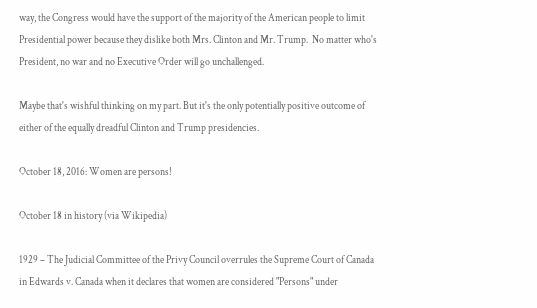way, the Congress would have the support of the majority of the American people to limit Presidential power because they dislike both Mrs. Clinton and Mr. Trump.  No matter who's President, no war and no Executive Order will go unchallenged.

Maybe that's wishful thinking on my part. But it's the only potentially positive outcome of either of the equally dreadful Clinton and Trump presidencies.

October 18, 2016: Women are persons!

October 18 in history (via Wikipedia)

1929 – The Judicial Committee of the Privy Council overrules the Supreme Court of Canada in Edwards v. Canada when it declares that women are considered "Persons" under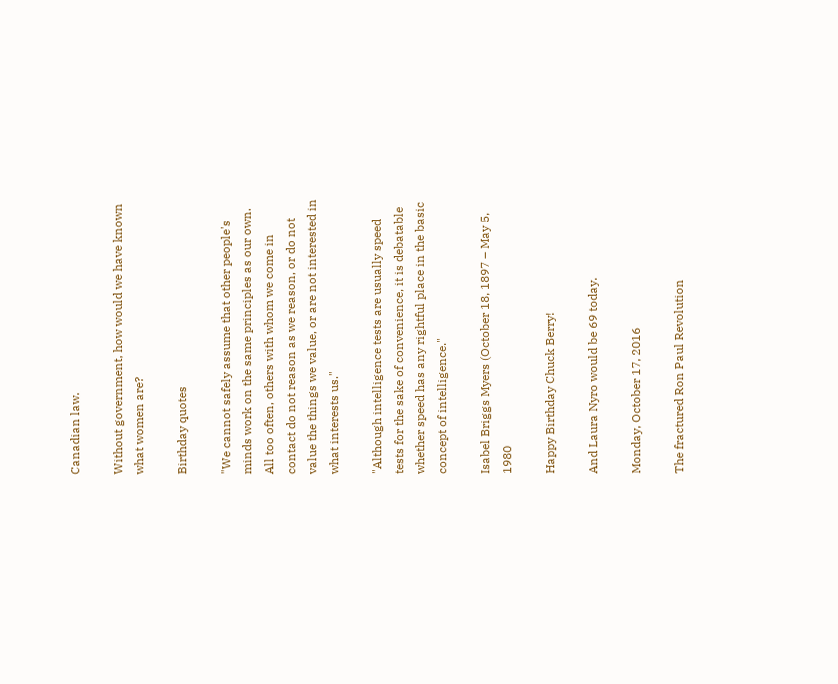Canadian law.

Without government, how would we have known what women are?

Birthday quotes

"We cannot safely assume that other people's minds work on the same principles as our own. All too often, others with whom we come in contact do not reason as we reason, or do not value the things we value, or are not interested in what interests us."

"Although intelligence tests are usually speed tests for the sake of convenience, it is debatable whether speed has any rightful place in the basic concept of intelligence."

Isabel Briggs Myers (October 18, 1897 – May 5, 1980

Happy Birthday Chuck Berry!

And Laura Nyro would be 69 today.

Monday, October 17, 2016

The fractured Ron Paul Revolution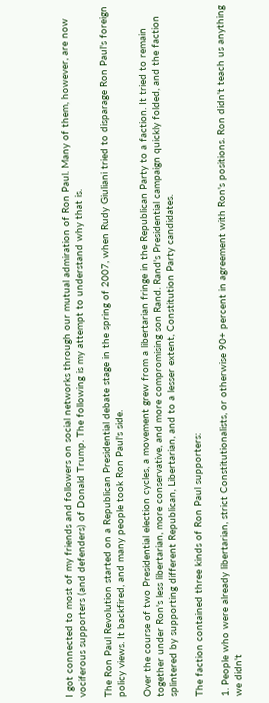I got connected to most of my friends and followers on social networks through our mutual admiration of Ron Paul. Many of them, however, are now vociferous supporters (and defenders) of Donald Trump. The following is my attempt to understand why that is.

The Ron Paul Revolution started on a Republican Presidential debate stage in the spring of 2007, when Rudy Giuliani tried to disparage Ron Paul's foreign policy views. It backfired, and many people took Ron Paul's side.

Over the course of two Presidential election cycles, a movement grew from a libertarian fringe in the Republican Party to a faction. It tried to remain together under Ron's less libertarian, more conservative, and more compromising son Rand. Rand's Presidential campaign quickly folded, and the faction splintered by supporting different Republican, Libertarian, and to a lesser extent, Constitution Party candidates.

The faction contained three kinds of Ron Paul supporters:

1. People who were already libertarian, strict Constitutionalists, or otherwise 90+ percent in agreement with Ron's positions. Ron didn't teach us anything we didn't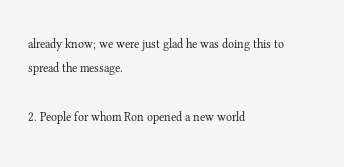already know; we were just glad he was doing this to spread the message.

2. People for whom Ron opened a new world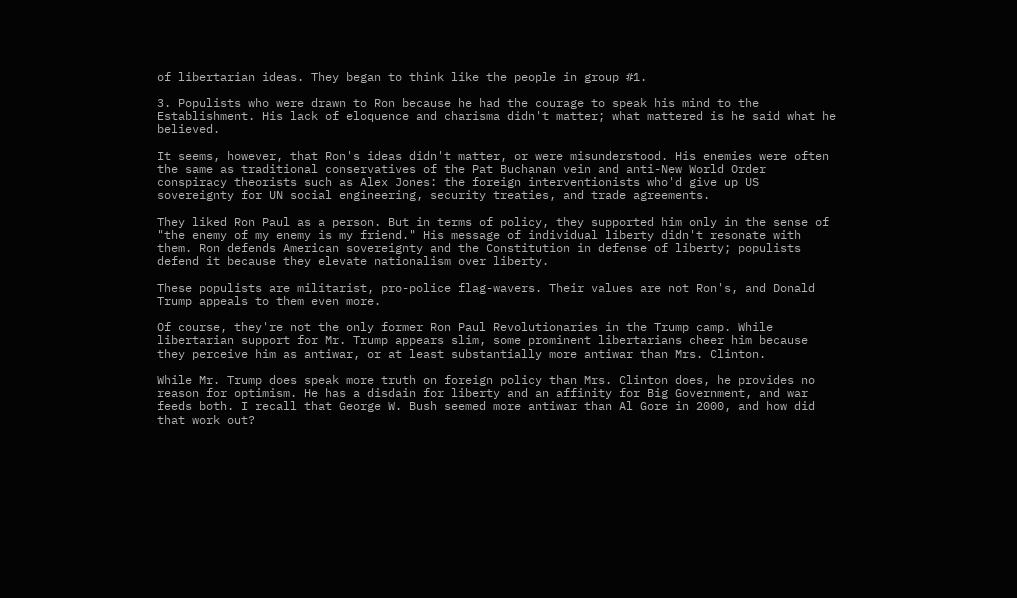of libertarian ideas. They began to think like the people in group #1.

3. Populists who were drawn to Ron because he had the courage to speak his mind to the Establishment. His lack of eloquence and charisma didn't matter; what mattered is he said what he believed.

It seems, however, that Ron's ideas didn't matter, or were misunderstood. His enemies were often the same as traditional conservatives of the Pat Buchanan vein and anti-New World Order conspiracy theorists such as Alex Jones: the foreign interventionists who'd give up US sovereignty for UN social engineering, security treaties, and trade agreements.

They liked Ron Paul as a person. But in terms of policy, they supported him only in the sense of "the enemy of my enemy is my friend." His message of individual liberty didn't resonate with them. Ron defends American sovereignty and the Constitution in defense of liberty; populists defend it because they elevate nationalism over liberty.

These populists are militarist, pro-police flag-wavers. Their values are not Ron's, and Donald Trump appeals to them even more.

Of course, they're not the only former Ron Paul Revolutionaries in the Trump camp. While libertarian support for Mr. Trump appears slim, some prominent libertarians cheer him because they perceive him as antiwar, or at least substantially more antiwar than Mrs. Clinton.

While Mr. Trump does speak more truth on foreign policy than Mrs. Clinton does, he provides no reason for optimism. He has a disdain for liberty and an affinity for Big Government, and war feeds both. I recall that George W. Bush seemed more antiwar than Al Gore in 2000, and how did that work out?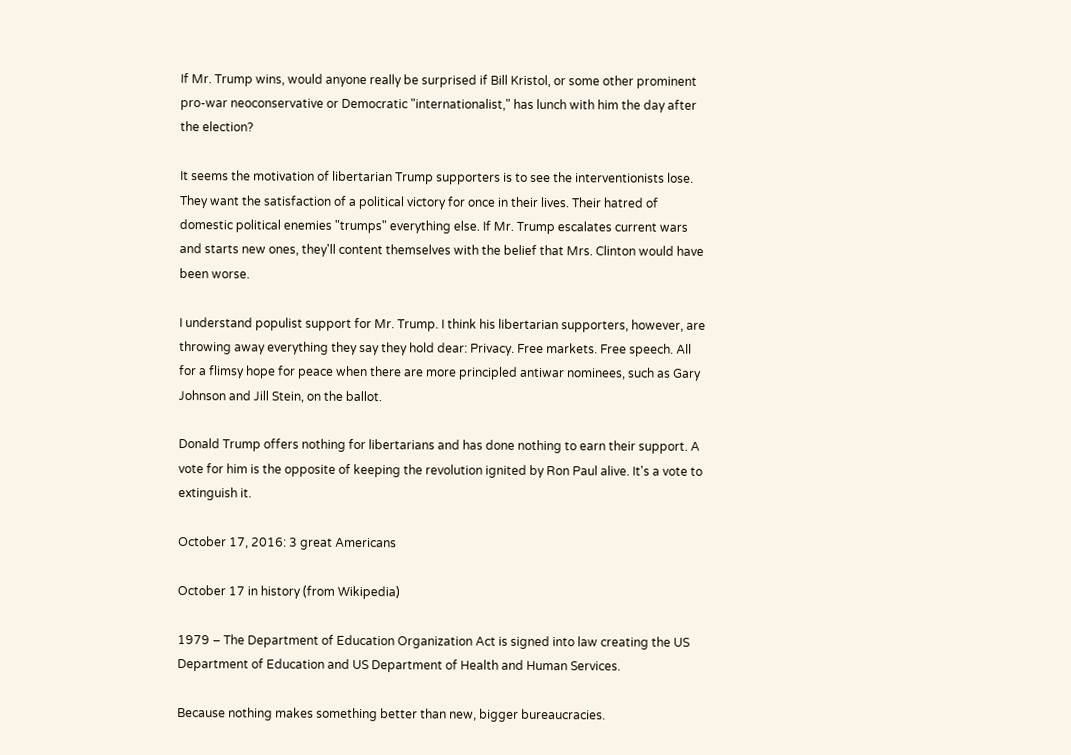If Mr. Trump wins, would anyone really be surprised if Bill Kristol, or some other prominent pro-war neoconservative or Democratic "internationalist," has lunch with him the day after the election?

It seems the motivation of libertarian Trump supporters is to see the interventionists lose. They want the satisfaction of a political victory for once in their lives. Their hatred of domestic political enemies "trumps" everything else. If Mr. Trump escalates current wars and starts new ones, they'll content themselves with the belief that Mrs. Clinton would have been worse.

I understand populist support for Mr. Trump. I think his libertarian supporters, however, are throwing away everything they say they hold dear: Privacy. Free markets. Free speech. All for a flimsy hope for peace when there are more principled antiwar nominees, such as Gary Johnson and Jill Stein, on the ballot.

Donald Trump offers nothing for libertarians and has done nothing to earn their support. A vote for him is the opposite of keeping the revolution ignited by Ron Paul alive. It's a vote to extinguish it.

October 17, 2016: 3 great Americans

October 17 in history (from Wikipedia)

1979 – The Department of Education Organization Act is signed into law creating the US Department of Education and US Department of Health and Human Services.

Because nothing makes something better than new, bigger bureaucracies.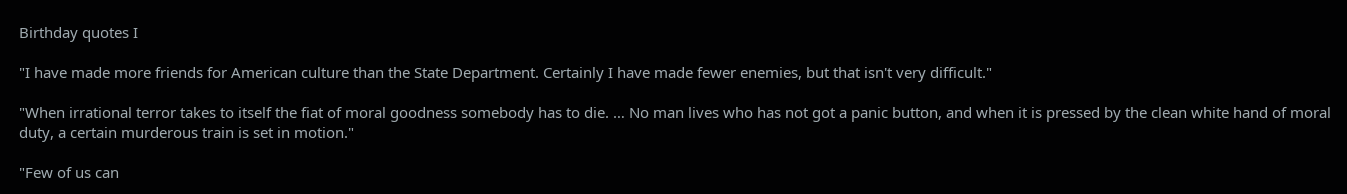Birthday quotes I

"I have made more friends for American culture than the State Department. Certainly I have made fewer enemies, but that isn't very difficult."

"When irrational terror takes to itself the fiat of moral goodness somebody has to die. … No man lives who has not got a panic button, and when it is pressed by the clean white hand of moral duty, a certain murderous train is set in motion."

"Few of us can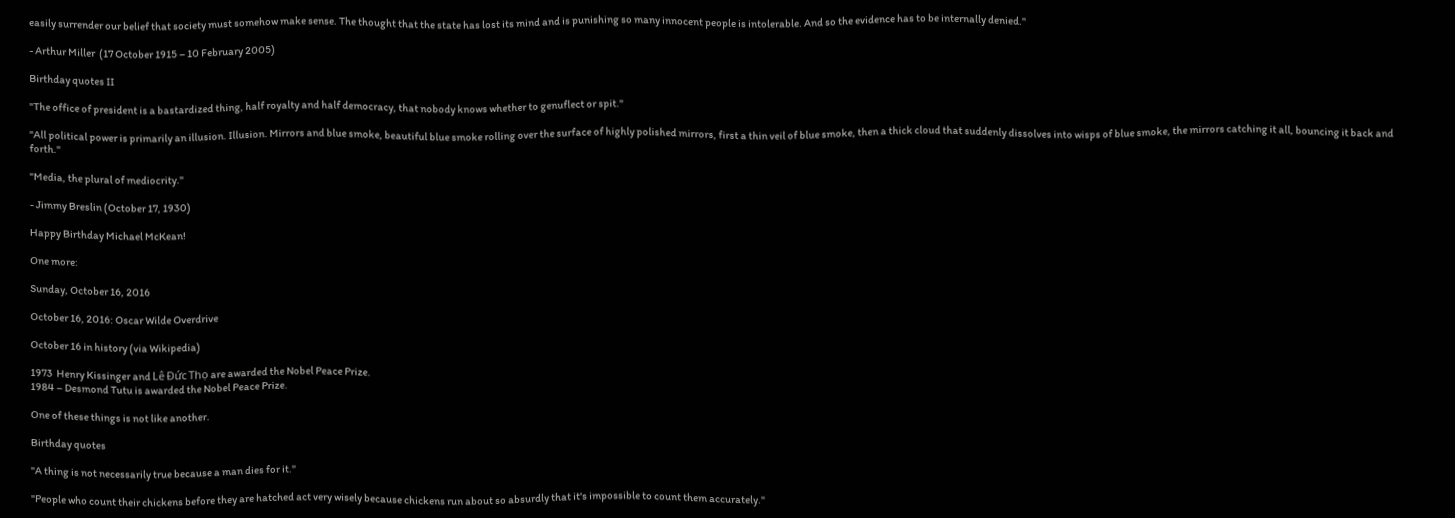easily surrender our belief that society must somehow make sense. The thought that the state has lost its mind and is punishing so many innocent people is intolerable. And so the evidence has to be internally denied."

- Arthur Miller  (17 October 1915 – 10 February 2005)

Birthday quotes II

"The office of president is a bastardized thing, half royalty and half democracy, that nobody knows whether to genuflect or spit."

"All political power is primarily an illusion. Illusion. Mirrors and blue smoke, beautiful blue smoke rolling over the surface of highly polished mirrors, first a thin veil of blue smoke, then a thick cloud that suddenly dissolves into wisps of blue smoke, the mirrors catching it all, bouncing it back and forth."

"Media, the plural of mediocrity."

- Jimmy Breslin (October 17, 1930)

Happy Birthday Michael McKean!

One more:

Sunday, October 16, 2016

October 16, 2016: Oscar Wilde Overdrive

October 16 in history (via Wikipedia)

1973  Henry Kissinger and Lê Đức Thọ are awarded the Nobel Peace Prize.
1984 – Desmond Tutu is awarded the Nobel Peace Prize.

One of these things is not like another.

Birthday quotes

"A thing is not necessarily true because a man dies for it."

"People who count their chickens before they are hatched act very wisely because chickens run about so absurdly that it's impossible to count them accurately."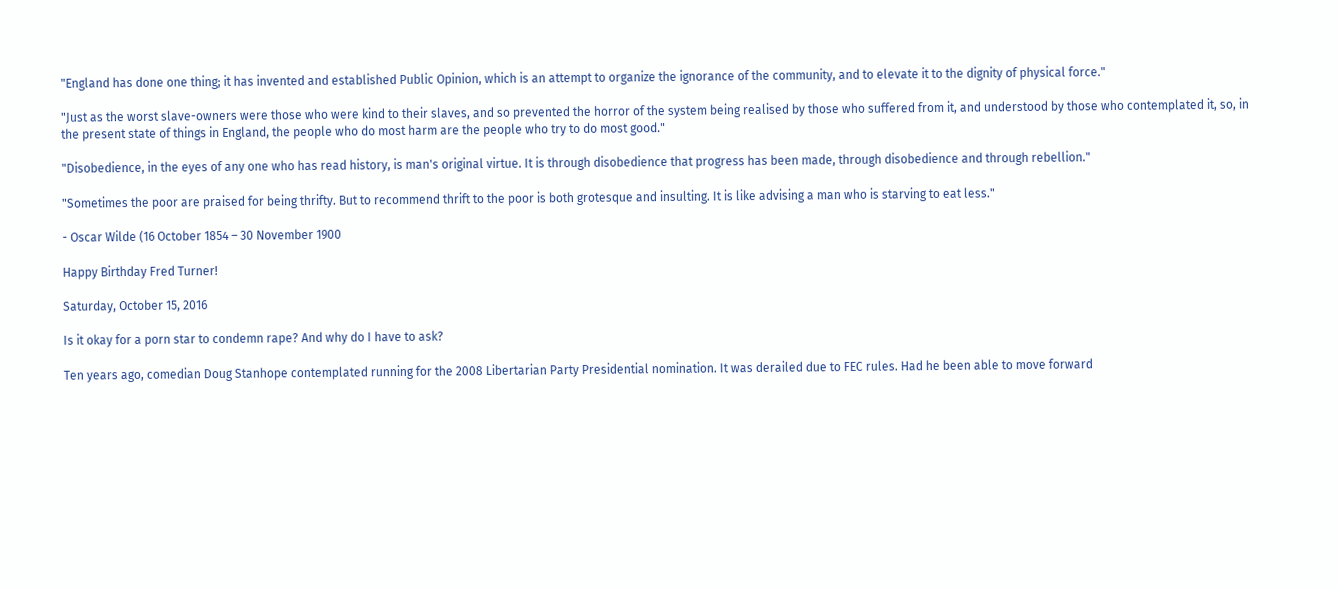"England has done one thing; it has invented and established Public Opinion, which is an attempt to organize the ignorance of the community, and to elevate it to the dignity of physical force."

"Just as the worst slave-owners were those who were kind to their slaves, and so prevented the horror of the system being realised by those who suffered from it, and understood by those who contemplated it, so, in the present state of things in England, the people who do most harm are the people who try to do most good."

"Disobedience, in the eyes of any one who has read history, is man's original virtue. It is through disobedience that progress has been made, through disobedience and through rebellion."

"Sometimes the poor are praised for being thrifty. But to recommend thrift to the poor is both grotesque and insulting. It is like advising a man who is starving to eat less."

- Oscar Wilde (16 October 1854 – 30 November 1900

Happy Birthday Fred Turner!

Saturday, October 15, 2016

Is it okay for a porn star to condemn rape? And why do I have to ask?

Ten years ago, comedian Doug Stanhope contemplated running for the 2008 Libertarian Party Presidential nomination. It was derailed due to FEC rules. Had he been able to move forward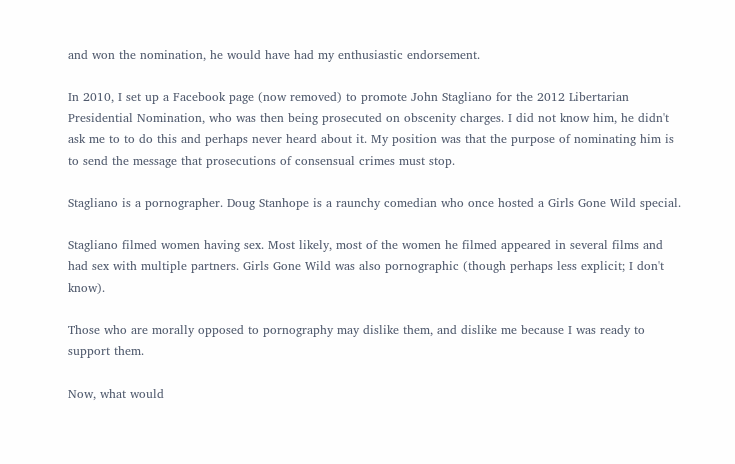and won the nomination, he would have had my enthusiastic endorsement.

In 2010, I set up a Facebook page (now removed) to promote John Stagliano for the 2012 Libertarian Presidential Nomination, who was then being prosecuted on obscenity charges. I did not know him, he didn't ask me to to do this and perhaps never heard about it. My position was that the purpose of nominating him is to send the message that prosecutions of consensual crimes must stop.

Stagliano is a pornographer. Doug Stanhope is a raunchy comedian who once hosted a Girls Gone Wild special.

Stagliano filmed women having sex. Most likely, most of the women he filmed appeared in several films and had sex with multiple partners. Girls Gone Wild was also pornographic (though perhaps less explicit; I don't know).

Those who are morally opposed to pornography may dislike them, and dislike me because I was ready to support them.

Now, what would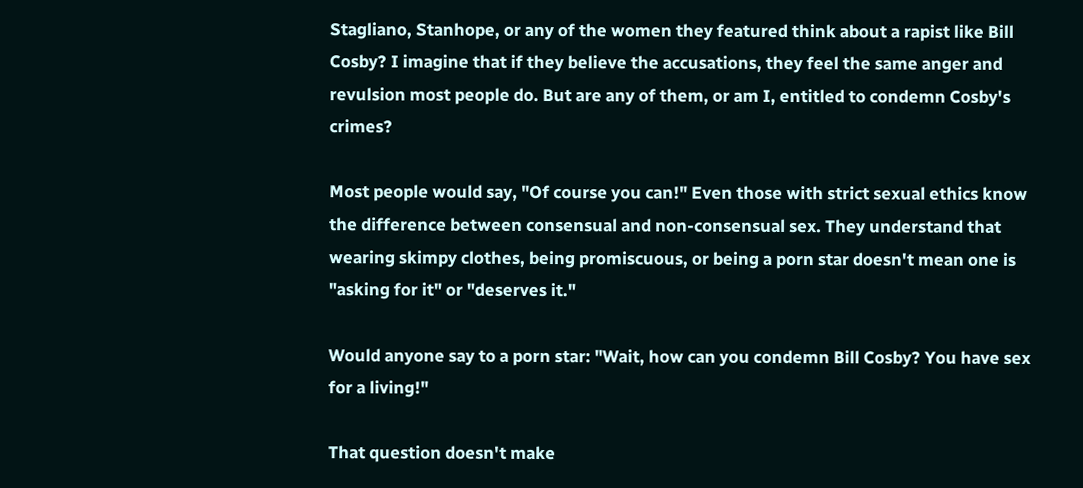Stagliano, Stanhope, or any of the women they featured think about a rapist like Bill Cosby? I imagine that if they believe the accusations, they feel the same anger and revulsion most people do. But are any of them, or am I, entitled to condemn Cosby's crimes?

Most people would say, "Of course you can!" Even those with strict sexual ethics know the difference between consensual and non-consensual sex. They understand that wearing skimpy clothes, being promiscuous, or being a porn star doesn't mean one is "asking for it" or "deserves it."

Would anyone say to a porn star: "Wait, how can you condemn Bill Cosby? You have sex for a living!"

That question doesn't make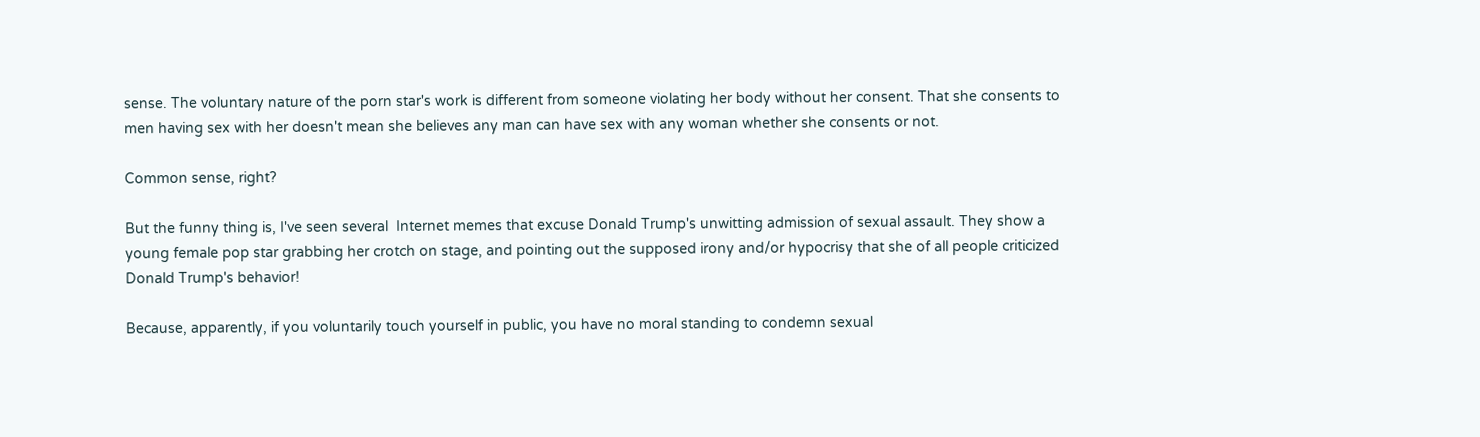sense. The voluntary nature of the porn star's work is different from someone violating her body without her consent. That she consents to men having sex with her doesn't mean she believes any man can have sex with any woman whether she consents or not.

Common sense, right?

But the funny thing is, I've seen several  Internet memes that excuse Donald Trump's unwitting admission of sexual assault. They show a young female pop star grabbing her crotch on stage, and pointing out the supposed irony and/or hypocrisy that she of all people criticized Donald Trump's behavior!

Because, apparently, if you voluntarily touch yourself in public, you have no moral standing to condemn sexual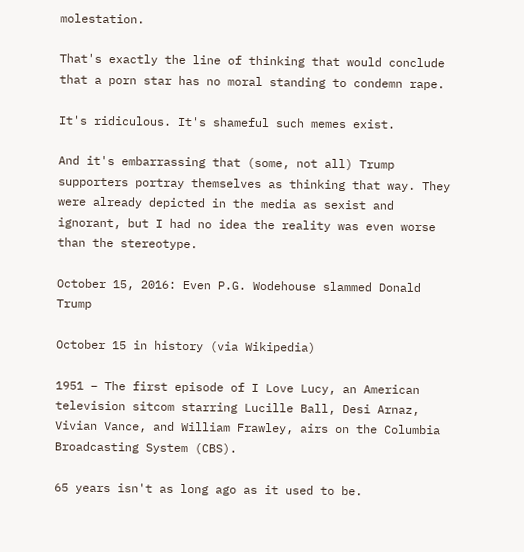molestation.

That's exactly the line of thinking that would conclude that a porn star has no moral standing to condemn rape.

It's ridiculous. It's shameful such memes exist.

And it's embarrassing that (some, not all) Trump supporters portray themselves as thinking that way. They were already depicted in the media as sexist and ignorant, but I had no idea the reality was even worse than the stereotype.

October 15, 2016: Even P.G. Wodehouse slammed Donald Trump

October 15 in history (via Wikipedia)

1951 – The first episode of I Love Lucy, an American television sitcom starring Lucille Ball, Desi Arnaz, Vivian Vance, and William Frawley, airs on the Columbia Broadcasting System (CBS).

65 years isn't as long ago as it used to be.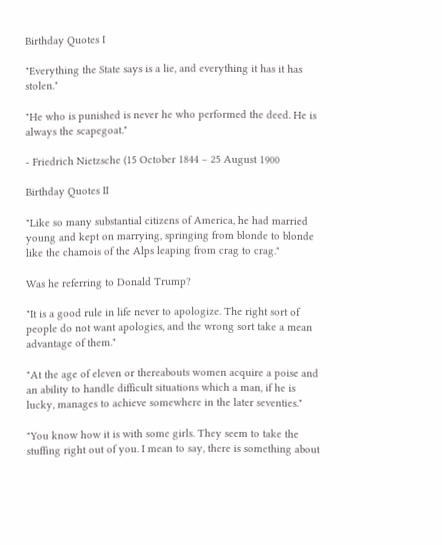Birthday Quotes I

"Everything the State says is a lie, and everything it has it has stolen."

"He who is punished is never he who performed the deed. He is always the scapegoat."

- Friedrich Nietzsche (15 October 1844 – 25 August 1900

Birthday Quotes II

"Like so many substantial citizens of America, he had married young and kept on marrying, springing from blonde to blonde like the chamois of the Alps leaping from crag to crag."

Was he referring to Donald Trump?

"It is a good rule in life never to apologize. The right sort of people do not want apologies, and the wrong sort take a mean advantage of them."

"At the age of eleven or thereabouts women acquire a poise and an ability to handle difficult situations which a man, if he is lucky, manages to achieve somewhere in the later seventies."

"You know how it is with some girls. They seem to take the stuffing right out of you. I mean to say, there is something about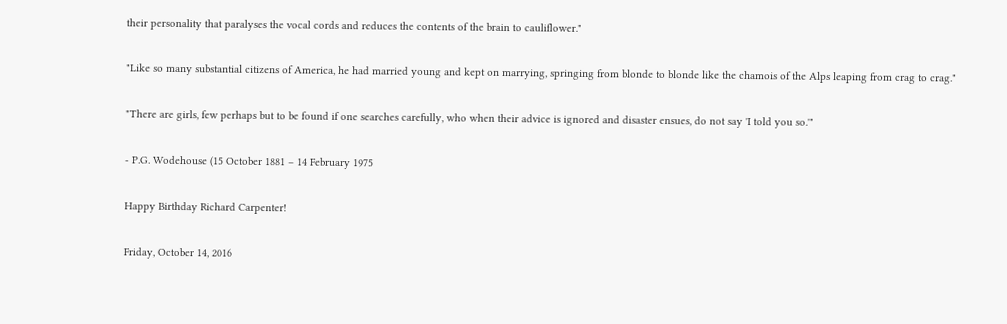their personality that paralyses the vocal cords and reduces the contents of the brain to cauliflower."

"Like so many substantial citizens of America, he had married young and kept on marrying, springing from blonde to blonde like the chamois of the Alps leaping from crag to crag."

"There are girls, few perhaps but to be found if one searches carefully, who when their advice is ignored and disaster ensues, do not say 'I told you so.'"

- P.G. Wodehouse (15 October 1881 – 14 February 1975

Happy Birthday Richard Carpenter!

Friday, October 14, 2016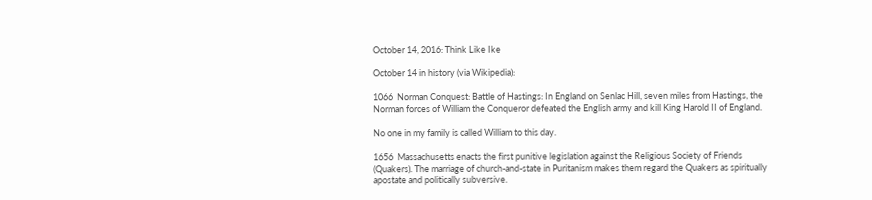October 14, 2016: Think Like Ike

October 14 in history (via Wikipedia):

1066  Norman Conquest: Battle of Hastings: In England on Senlac Hill, seven miles from Hastings, the Norman forces of William the Conqueror defeated the English army and kill King Harold II of England.

No one in my family is called William to this day.

1656  Massachusetts enacts the first punitive legislation against the Religious Society of Friends (Quakers). The marriage of church-and-state in Puritanism makes them regard the Quakers as spiritually apostate and politically subversive.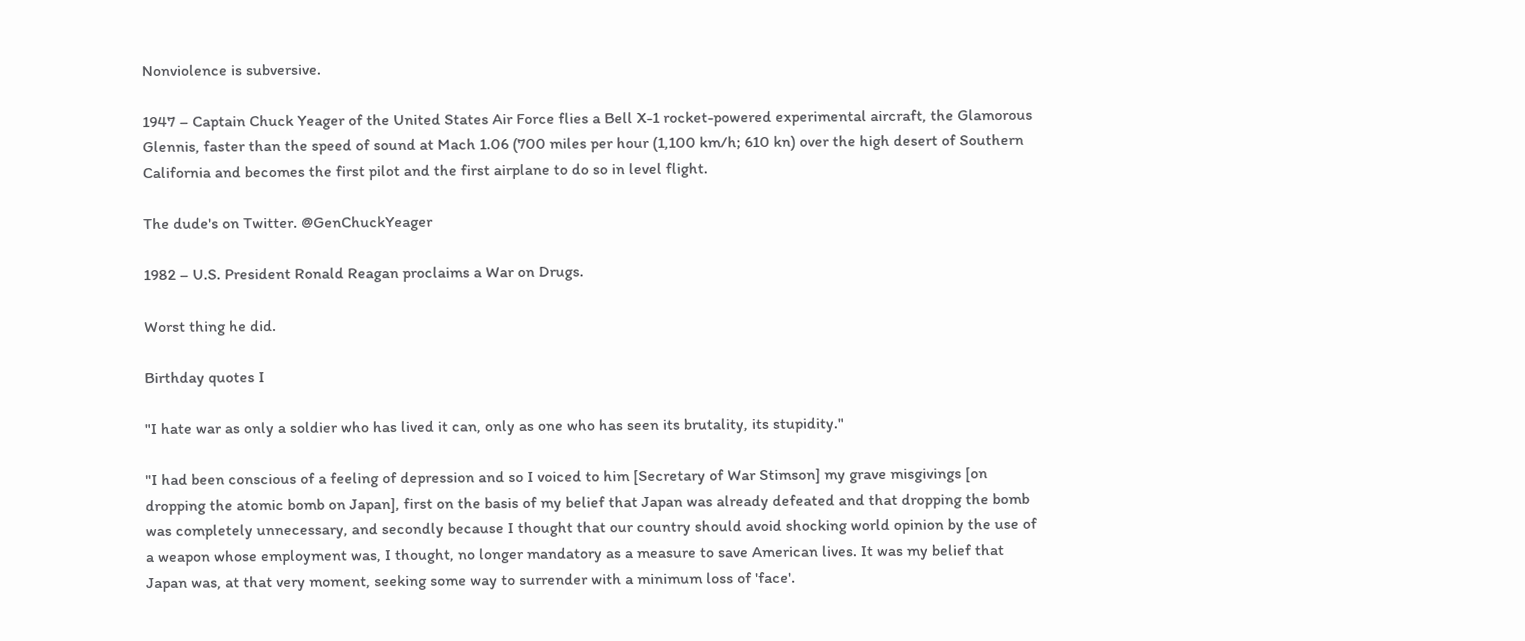Nonviolence is subversive.

1947 – Captain Chuck Yeager of the United States Air Force flies a Bell X-1 rocket-powered experimental aircraft, the Glamorous Glennis, faster than the speed of sound at Mach 1.06 (700 miles per hour (1,100 km/h; 610 kn) over the high desert of Southern California and becomes the first pilot and the first airplane to do so in level flight.

The dude's on Twitter. @GenChuckYeager

1982 – U.S. President Ronald Reagan proclaims a War on Drugs.

Worst thing he did.

Birthday quotes I

"I hate war as only a soldier who has lived it can, only as one who has seen its brutality, its stupidity."

"I had been conscious of a feeling of depression and so I voiced to him [Secretary of War Stimson] my grave misgivings [on dropping the atomic bomb on Japan], first on the basis of my belief that Japan was already defeated and that dropping the bomb was completely unnecessary, and secondly because I thought that our country should avoid shocking world opinion by the use of a weapon whose employment was, I thought, no longer mandatory as a measure to save American lives. It was my belief that Japan was, at that very moment, seeking some way to surrender with a minimum loss of 'face'.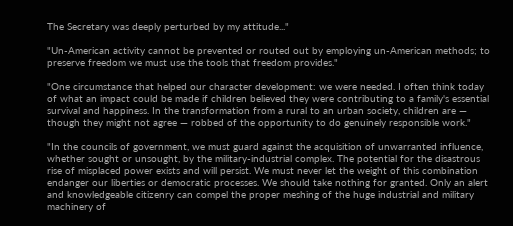The Secretary was deeply perturbed by my attitude..."

"Un-American activity cannot be prevented or routed out by employing un-American methods; to preserve freedom we must use the tools that freedom provides."

"One circumstance that helped our character development: we were needed. I often think today of what an impact could be made if children believed they were contributing to a family's essential survival and happiness. In the transformation from a rural to an urban society, children are — though they might not agree — robbed of the opportunity to do genuinely responsible work."

"In the councils of government, we must guard against the acquisition of unwarranted influence, whether sought or unsought, by the military-industrial complex. The potential for the disastrous rise of misplaced power exists and will persist. We must never let the weight of this combination endanger our liberties or democratic processes. We should take nothing for granted. Only an alert and knowledgeable citizenry can compel the proper meshing of the huge industrial and military machinery of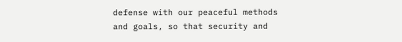defense with our peaceful methods and goals, so that security and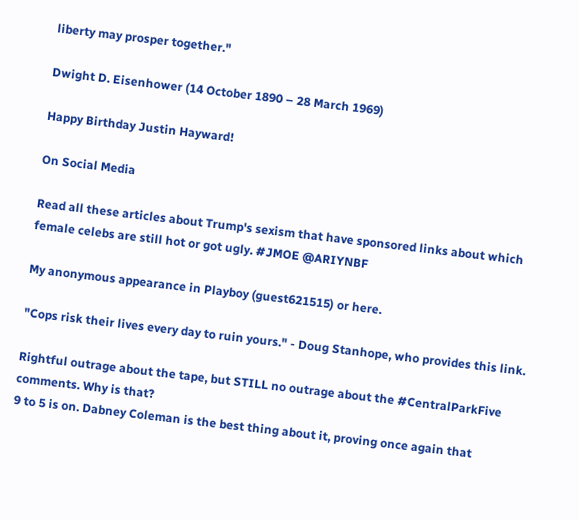liberty may prosper together."

Dwight D. Eisenhower (14 October 1890 – 28 March 1969)

Happy Birthday Justin Hayward!

On Social Media

Read all these articles about Trump's sexism that have sponsored links about which female celebs are still hot or got ugly. #JMOE @ARIYNBF

My anonymous appearance in Playboy (guest621515) or here.

"Cops risk their lives every day to ruin yours." - Doug Stanhope, who provides this link.

Rightful outrage about the tape, but STILL no outrage about the #CentralParkFive comments. Why is that?
9 to 5 is on. Dabney Coleman is the best thing about it, proving once again that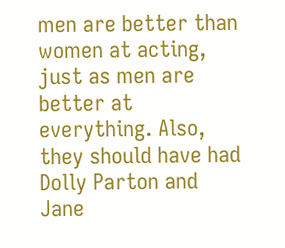men are better than women at acting, just as men are better at everything. Also, they should have had Dolly Parton and Jane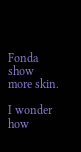Fonda show more skin.

I wonder how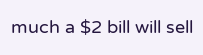much a $2 bill will sell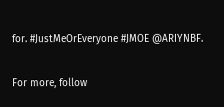for. #JustMeOrEveryone #JMOE @ARIYNBF.

For more, follow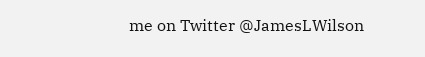me on Twitter @JamesLWilson